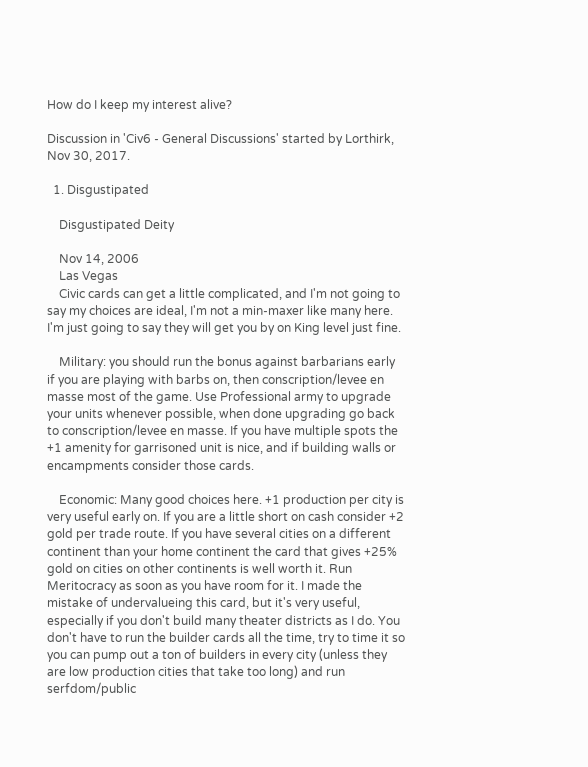How do I keep my interest alive?

Discussion in 'Civ6 - General Discussions' started by Lorthirk, Nov 30, 2017.

  1. Disgustipated

    Disgustipated Deity

    Nov 14, 2006
    Las Vegas
    Civic cards can get a little complicated, and I'm not going to say my choices are ideal, I'm not a min-maxer like many here. I'm just going to say they will get you by on King level just fine.

    Military: you should run the bonus against barbarians early if you are playing with barbs on, then conscription/levee en masse most of the game. Use Professional army to upgrade your units whenever possible, when done upgrading go back to conscription/levee en masse. If you have multiple spots the +1 amenity for garrisoned unit is nice, and if building walls or encampments consider those cards.

    Economic: Many good choices here. +1 production per city is very useful early on. If you are a little short on cash consider +2 gold per trade route. If you have several cities on a different continent than your home continent the card that gives +25% gold on cities on other continents is well worth it. Run Meritocracy as soon as you have room for it. I made the mistake of undervalueing this card, but it's very useful, especially if you don't build many theater districts as I do. You don't have to run the builder cards all the time, try to time it so you can pump out a ton of builders in every city (unless they are low production cities that take too long) and run serfdom/public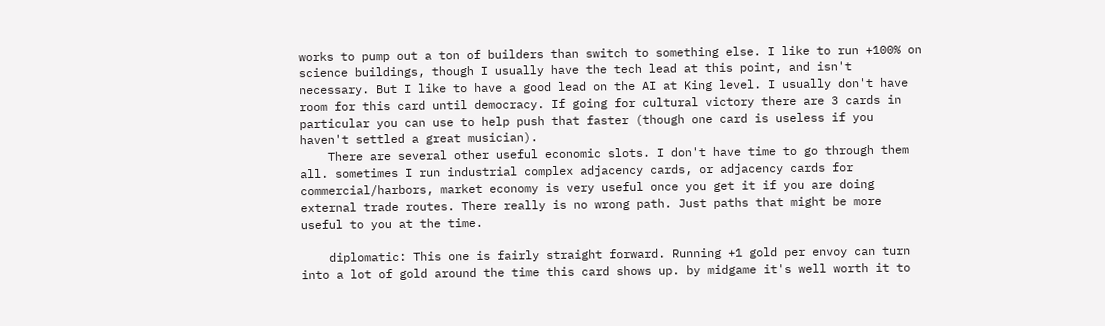works to pump out a ton of builders than switch to something else. I like to run +100% on science buildings, though I usually have the tech lead at this point, and isn't necessary. But I like to have a good lead on the AI at King level. I usually don't have room for this card until democracy. If going for cultural victory there are 3 cards in particular you can use to help push that faster (though one card is useless if you haven't settled a great musician).
    There are several other useful economic slots. I don't have time to go through them all. sometimes I run industrial complex adjacency cards, or adjacency cards for commercial/harbors, market economy is very useful once you get it if you are doing external trade routes. There really is no wrong path. Just paths that might be more useful to you at the time.

    diplomatic: This one is fairly straight forward. Running +1 gold per envoy can turn into a lot of gold around the time this card shows up. by midgame it's well worth it to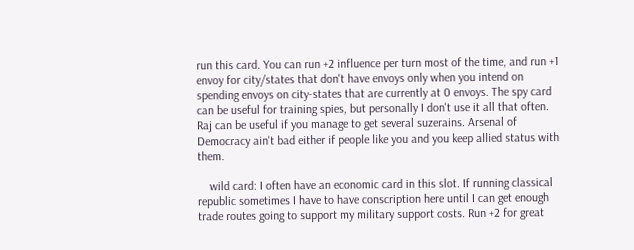run this card. You can run +2 influence per turn most of the time, and run +1 envoy for city/states that don't have envoys only when you intend on spending envoys on city-states that are currently at 0 envoys. The spy card can be useful for training spies, but personally I don't use it all that often. Raj can be useful if you manage to get several suzerains. Arsenal of Democracy ain't bad either if people like you and you keep allied status with them.

    wild card: I often have an economic card in this slot. If running classical republic sometimes I have to have conscription here until I can get enough trade routes going to support my military support costs. Run +2 for great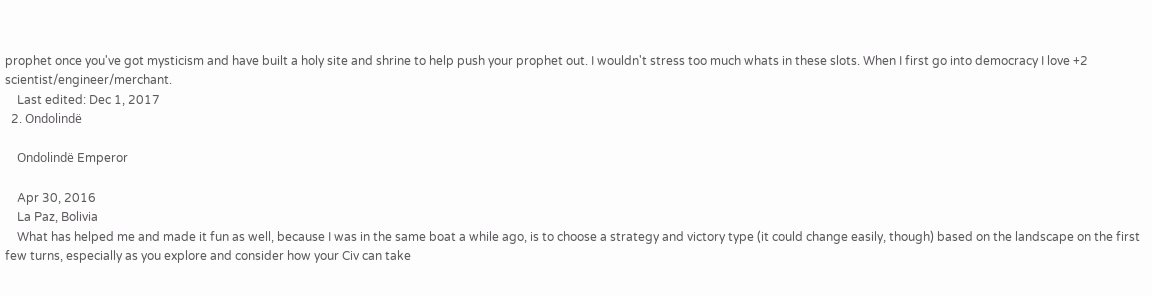prophet once you've got mysticism and have built a holy site and shrine to help push your prophet out. I wouldn't stress too much whats in these slots. When I first go into democracy I love +2 scientist/engineer/merchant.
    Last edited: Dec 1, 2017
  2. Ondolindë

    Ondolindë Emperor

    Apr 30, 2016
    La Paz, Bolivia
    What has helped me and made it fun as well, because I was in the same boat a while ago, is to choose a strategy and victory type (it could change easily, though) based on the landscape on the first few turns, especially as you explore and consider how your Civ can take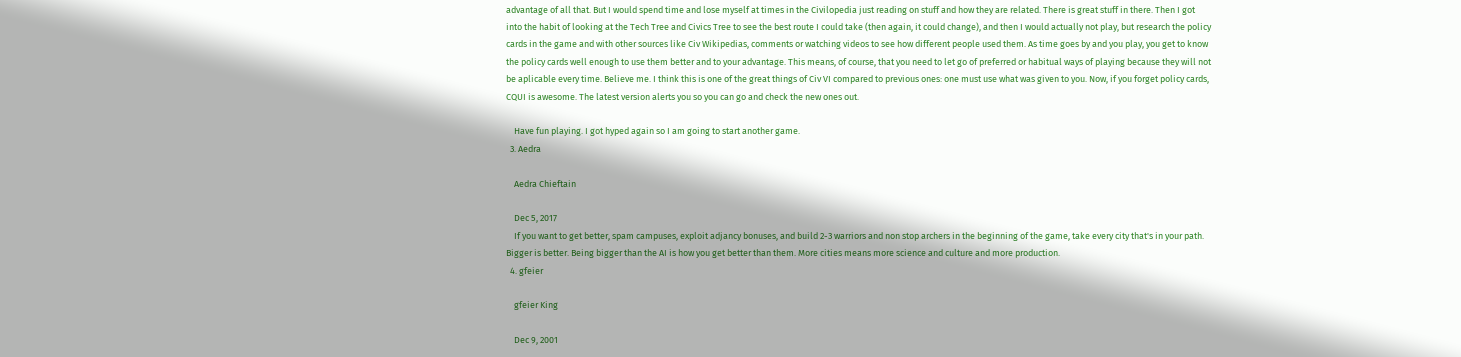advantage of all that. But I would spend time and lose myself at times in the Civilopedia just reading on stuff and how they are related. There is great stuff in there. Then I got into the habit of looking at the Tech Tree and Civics Tree to see the best route I could take (then again, it could change), and then I would actually not play, but research the policy cards in the game and with other sources like Civ Wikipedias, comments or watching videos to see how different people used them. As time goes by and you play, you get to know the policy cards well enough to use them better and to your advantage. This means, of course, that you need to let go of preferred or habitual ways of playing because they will not be aplicable every time. Believe me. I think this is one of the great things of Civ VI compared to previous ones: one must use what was given to you. Now, if you forget policy cards, CQUI is awesome. The latest version alerts you so you can go and check the new ones out.

    Have fun playing. I got hyped again so I am going to start another game.
  3. Aedra

    Aedra Chieftain

    Dec 5, 2017
    If you want to get better, spam campuses, exploit adjancy bonuses, and build 2-3 warriors and non stop archers in the beginning of the game, take every city that's in your path. Bigger is better. Being bigger than the AI is how you get better than them. More cities means more science and culture and more production.
  4. gfeier

    gfeier King

    Dec 9, 2001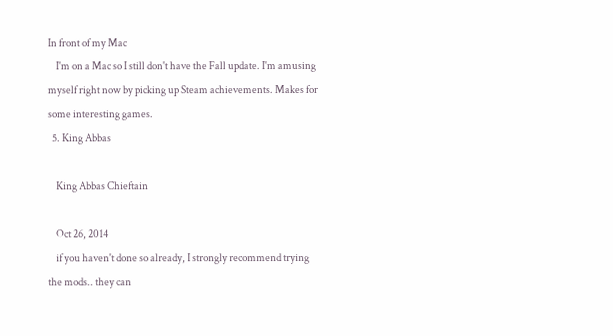In front of my Mac
    I'm on a Mac so I still don't have the Fall update. I'm amusing myself right now by picking up Steam achievements. Makes for some interesting games.
  5. King Abbas

    King Abbas Chieftain

    Oct 26, 2014
    if you haven't done so already, I strongly recommend trying the mods.. they can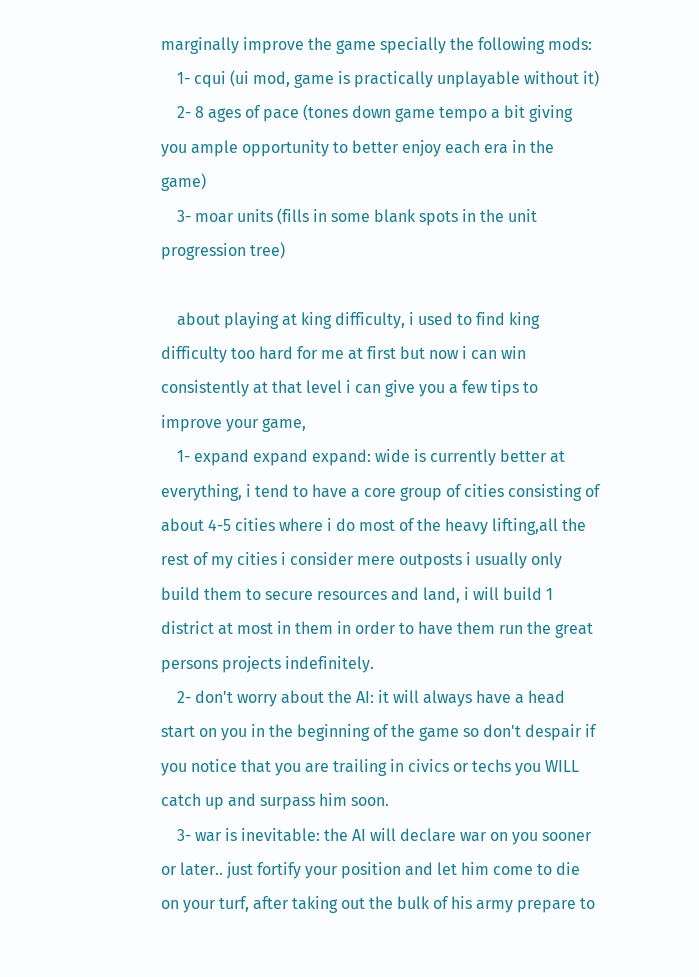marginally improve the game specially the following mods:
    1- cqui (ui mod, game is practically unplayable without it)
    2- 8 ages of pace (tones down game tempo a bit giving you ample opportunity to better enjoy each era in the game)
    3- moar units (fills in some blank spots in the unit progression tree)

    about playing at king difficulty, i used to find king difficulty too hard for me at first but now i can win consistently at that level i can give you a few tips to improve your game,
    1- expand expand expand: wide is currently better at everything, i tend to have a core group of cities consisting of about 4-5 cities where i do most of the heavy lifting,all the rest of my cities i consider mere outposts i usually only build them to secure resources and land, i will build 1 district at most in them in order to have them run the great persons projects indefinitely.
    2- don't worry about the AI: it will always have a head start on you in the beginning of the game so don't despair if you notice that you are trailing in civics or techs you WILL catch up and surpass him soon.
    3- war is inevitable: the AI will declare war on you sooner or later.. just fortify your position and let him come to die on your turf, after taking out the bulk of his army prepare to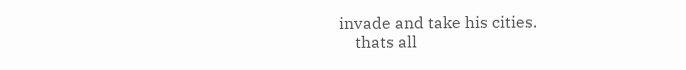invade and take his cities.
    thats all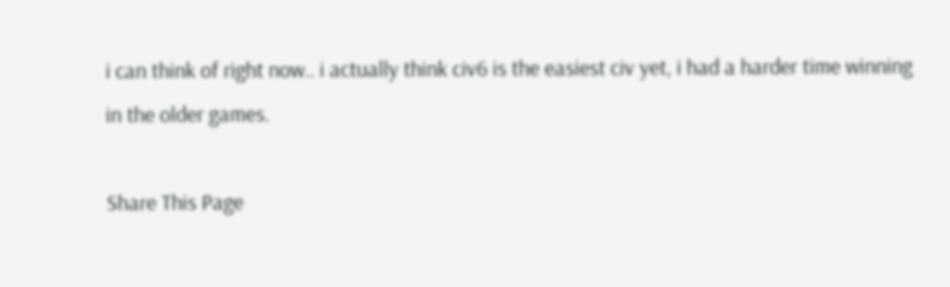i can think of right now.. i actually think civ6 is the easiest civ yet, i had a harder time winning in the older games.

Share This Page